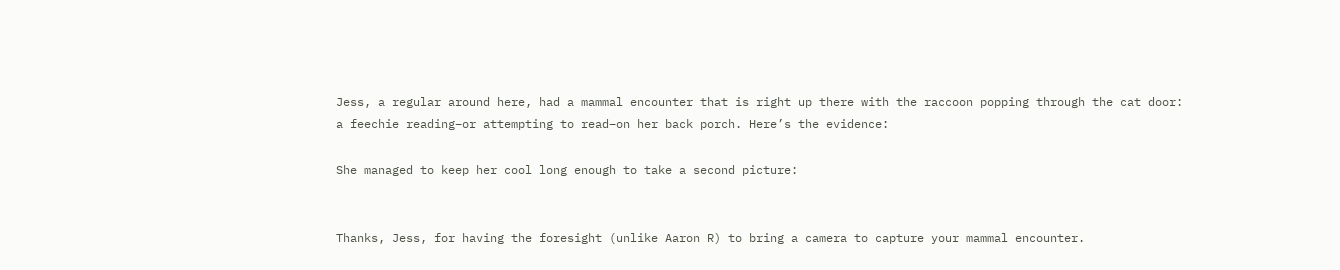Jess, a regular around here, had a mammal encounter that is right up there with the raccoon popping through the cat door: a feechie reading–or attempting to read–on her back porch. Here’s the evidence:

She managed to keep her cool long enough to take a second picture:


Thanks, Jess, for having the foresight (unlike Aaron R) to bring a camera to capture your mammal encounter.